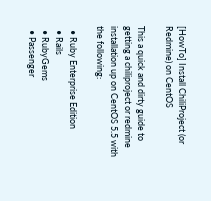[HowTo] Install ChiliProject (or Redmine) on CentOS

This a quick and dirty guide to getting a chiliproject or redmine installation up on CentOS 5.5 with the following:

  • Ruby Enterprise Edition
  • Rails
  • RubyGems
  • Passenger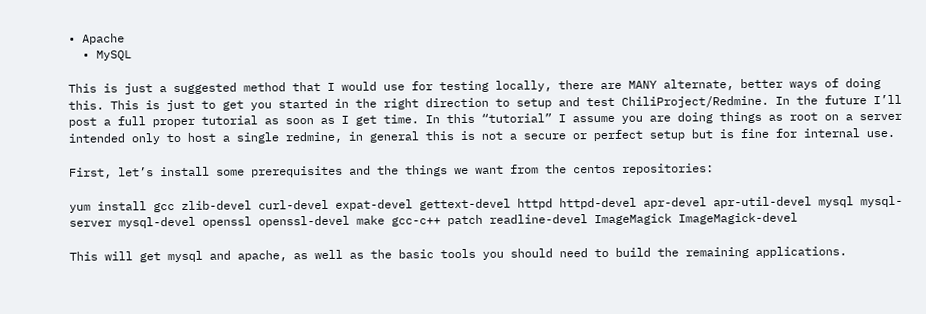• Apache
  • MySQL

This is just a suggested method that I would use for testing locally, there are MANY alternate, better ways of doing this. This is just to get you started in the right direction to setup and test ChiliProject/Redmine. In the future I’ll post a full proper tutorial as soon as I get time. In this “tutorial” I assume you are doing things as root on a server intended only to host a single redmine, in general this is not a secure or perfect setup but is fine for internal use.

First, let’s install some prerequisites and the things we want from the centos repositories:

yum install gcc zlib-devel curl-devel expat-devel gettext-devel httpd httpd-devel apr-devel apr-util-devel mysql mysql-server mysql-devel openssl openssl-devel make gcc-c++ patch readline-devel ImageMagick ImageMagick-devel

This will get mysql and apache, as well as the basic tools you should need to build the remaining applications.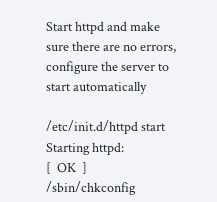Start httpd and make sure there are no errors, configure the server to start automatically

/etc/init.d/httpd start
Starting httpd:                                            [  OK  ]
/sbin/chkconfig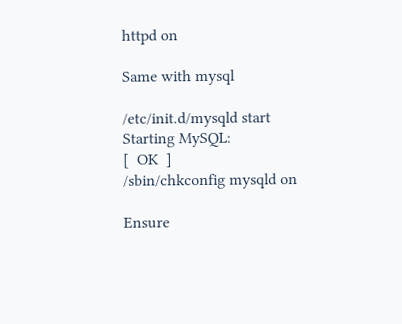httpd on

Same with mysql

/etc/init.d/mysqld start
Starting MySQL:                                            [  OK  ]
/sbin/chkconfig mysqld on

Ensure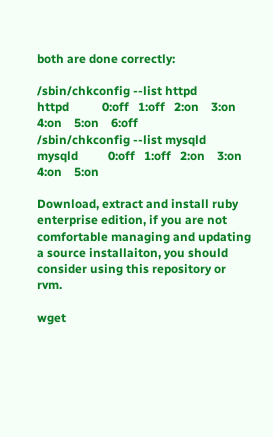both are done correctly:

/sbin/chkconfig --list httpd
httpd           0:off   1:off   2:on    3:on    4:on    5:on    6:off
/sbin/chkconfig --list mysqld
mysqld          0:off   1:off   2:on    3:on    4:on    5:on

Download, extract and install ruby enterprise edition, if you are not comfortable managing and updating a source installaiton, you should consider using this repository or rvm.

wget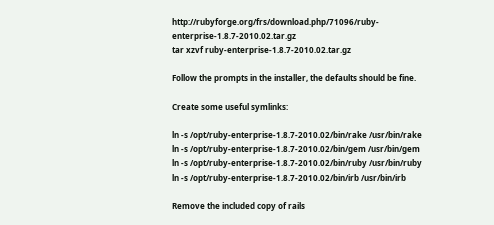http://rubyforge.org/frs/download.php/71096/ruby-enterprise-1.8.7-2010.02.tar.gz
tar xzvf ruby-enterprise-1.8.7-2010.02.tar.gz

Follow the prompts in the installer, the defaults should be fine.

Create some useful symlinks:

ln -s /opt/ruby-enterprise-1.8.7-2010.02/bin/rake /usr/bin/rake
ln -s /opt/ruby-enterprise-1.8.7-2010.02/bin/gem /usr/bin/gem
ln -s /opt/ruby-enterprise-1.8.7-2010.02/bin/ruby /usr/bin/ruby
ln -s /opt/ruby-enterprise-1.8.7-2010.02/bin/irb /usr/bin/irb

Remove the included copy of rails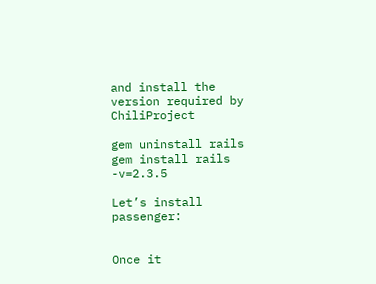and install the version required by ChiliProject

gem uninstall rails
gem install rails -v=2.3.5

Let’s install passenger:


Once it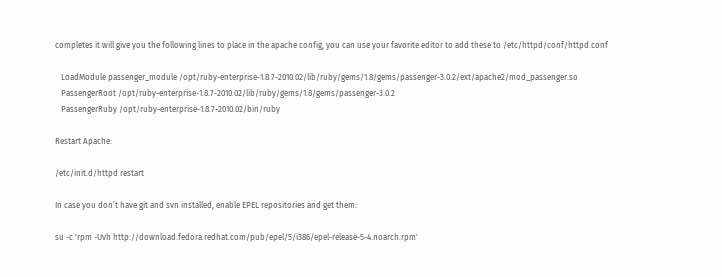completes it will give you the following lines to place in the apache config, you can use your favorite editor to add these to /etc/httpd/conf/httpd.conf

   LoadModule passenger_module /opt/ruby-enterprise-1.8.7-2010.02/lib/ruby/gems/1.8/gems/passenger-3.0.2/ext/apache2/mod_passenger.so
   PassengerRoot /opt/ruby-enterprise-1.8.7-2010.02/lib/ruby/gems/1.8/gems/passenger-3.0.2
   PassengerRuby /opt/ruby-enterprise-1.8.7-2010.02/bin/ruby

Restart Apache:

/etc/init.d/httpd restart

In case you don’t have git and svn installed, enable EPEL repositories and get them:

su -c 'rpm -Uvh http://download.fedora.redhat.com/pub/epel/5/i386/epel-release-5-4.noarch.rpm'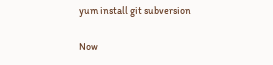yum install git subversion

Now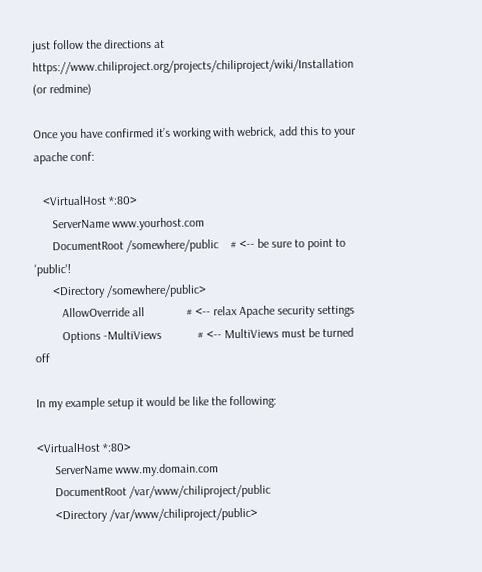just follow the directions at https://www.chiliproject.org/projects/chiliproject/wiki/Installation (or redmine)

Once you have confirmed it’s working with webrick, add this to your apache conf:

   <VirtualHost *:80>
      ServerName www.yourhost.com
      DocumentRoot /somewhere/public    # <-- be sure to point to 'public'!
      <Directory /somewhere/public>
         AllowOverride all              # <-- relax Apache security settings
         Options -MultiViews            # <-- MultiViews must be turned off

In my example setup it would be like the following:

<VirtualHost *:80>
      ServerName www.my.domain.com
      DocumentRoot /var/www/chiliproject/public
      <Directory /var/www/chiliproject/public>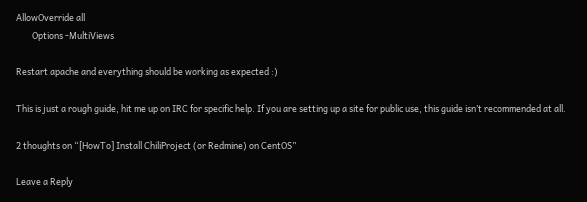AllowOverride all
        Options -MultiViews

Restart apache and everything should be working as expected :)

This is just a rough guide, hit me up on IRC for specific help. If you are setting up a site for public use, this guide isn’t recommended at all.

2 thoughts on “[HowTo] Install ChiliProject (or Redmine) on CentOS”

Leave a Reply